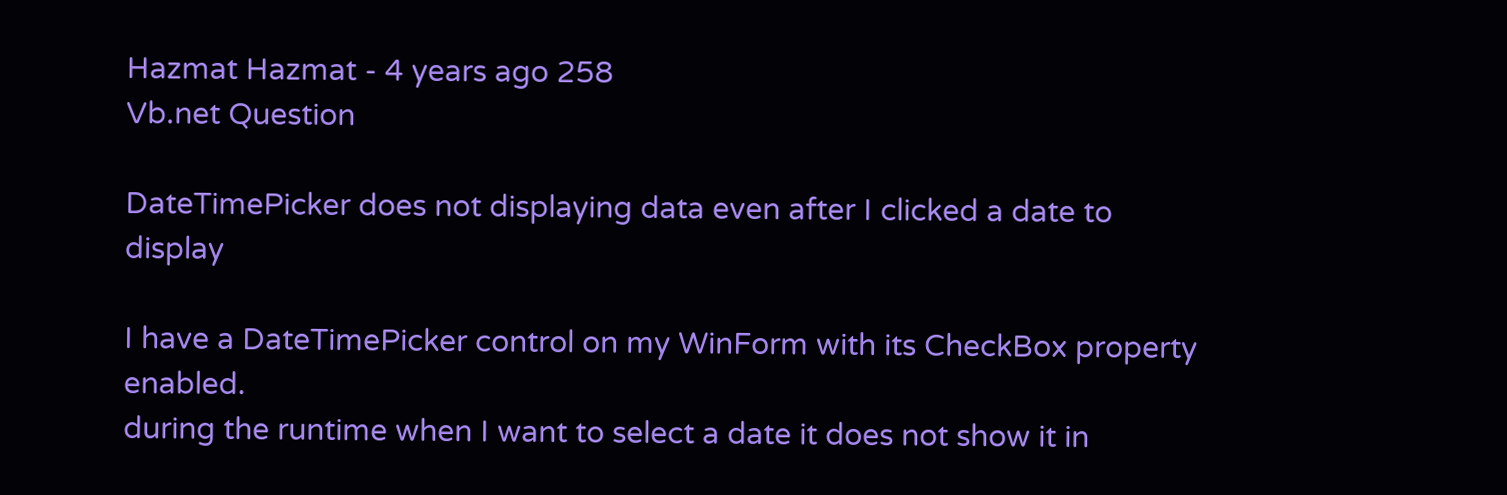Hazmat Hazmat - 4 years ago 258
Vb.net Question

DateTimePicker does not displaying data even after I clicked a date to display

I have a DateTimePicker control on my WinForm with its CheckBox property enabled.
during the runtime when I want to select a date it does not show it in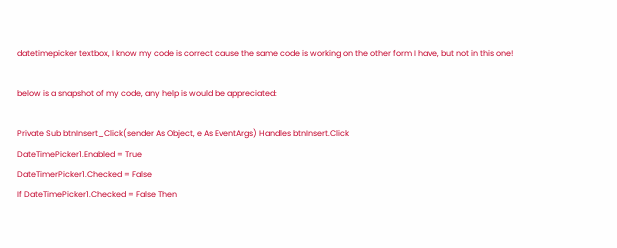datetimepicker textbox, I know my code is correct cause the same code is working on the other form I have, but not in this one!

below is a snapshot of my code, any help is would be appreciated:

Private Sub btnInsert_Click(sender As Object, e As EventArgs) Handles btnInsert.Click
DateTimePicker1.Enabled = True
DateTimerPicker1.Checked = False
If DateTimePicker1.Checked = False Then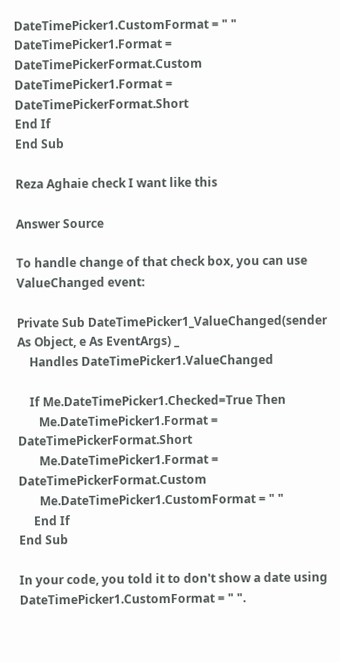DateTimePicker1.CustomFormat = " "
DateTimePicker1.Format = DateTimePickerFormat.Custom
DateTimePicker1.Format = DateTimePickerFormat.Short
End If
End Sub

Reza Aghaie check I want like this

Answer Source

To handle change of that check box, you can use ValueChanged event:

Private Sub DateTimePicker1_ValueChanged(sender As Object, e As EventArgs) _
    Handles DateTimePicker1.ValueChanged

    If Me.DateTimePicker1.Checked=True Then
       Me.DateTimePicker1.Format = DateTimePickerFormat.Short
       Me.DateTimePicker1.Format = DateTimePickerFormat.Custom
       Me.DateTimePicker1.CustomFormat = " "
     End If
End Sub

In your code, you told it to don't show a date using DateTimePicker1.CustomFormat = " ".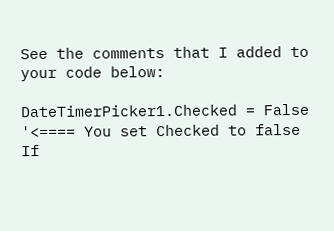See the comments that I added to your code below:

DateTimerPicker1.Checked = False '<==== You set Checked to false
If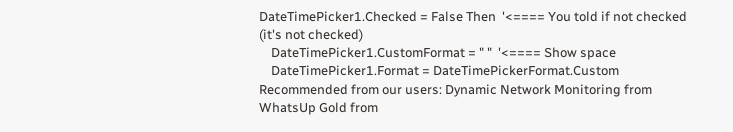DateTimePicker1.Checked = False Then  '<==== You told if not checked (it's not checked)
    DateTimePicker1.CustomFormat = " "  '<==== Show space
    DateTimePicker1.Format = DateTimePickerFormat.Custom
Recommended from our users: Dynamic Network Monitoring from WhatsUp Gold from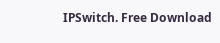IPSwitch. Free Download